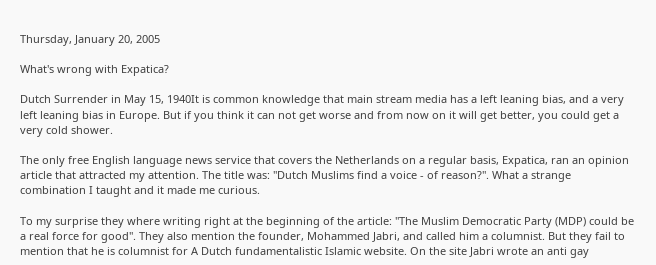Thursday, January 20, 2005

What's wrong with Expatica?

Dutch Surrender in May 15, 1940It is common knowledge that main stream media has a left leaning bias, and a very left leaning bias in Europe. But if you think it can not get worse and from now on it will get better, you could get a very cold shower.

The only free English language news service that covers the Netherlands on a regular basis, Expatica, ran an opinion article that attracted my attention. The title was: "Dutch Muslims find a voice - of reason?". What a strange combination I taught and it made me curious.

To my surprise they where writing right at the beginning of the article: "The Muslim Democratic Party (MDP) could be a real force for good". They also mention the founder, Mohammed Jabri, and called him a columnist. But they fail to mention that he is columnist for A Dutch fundamentalistic Islamic website. On the site Jabri wrote an anti gay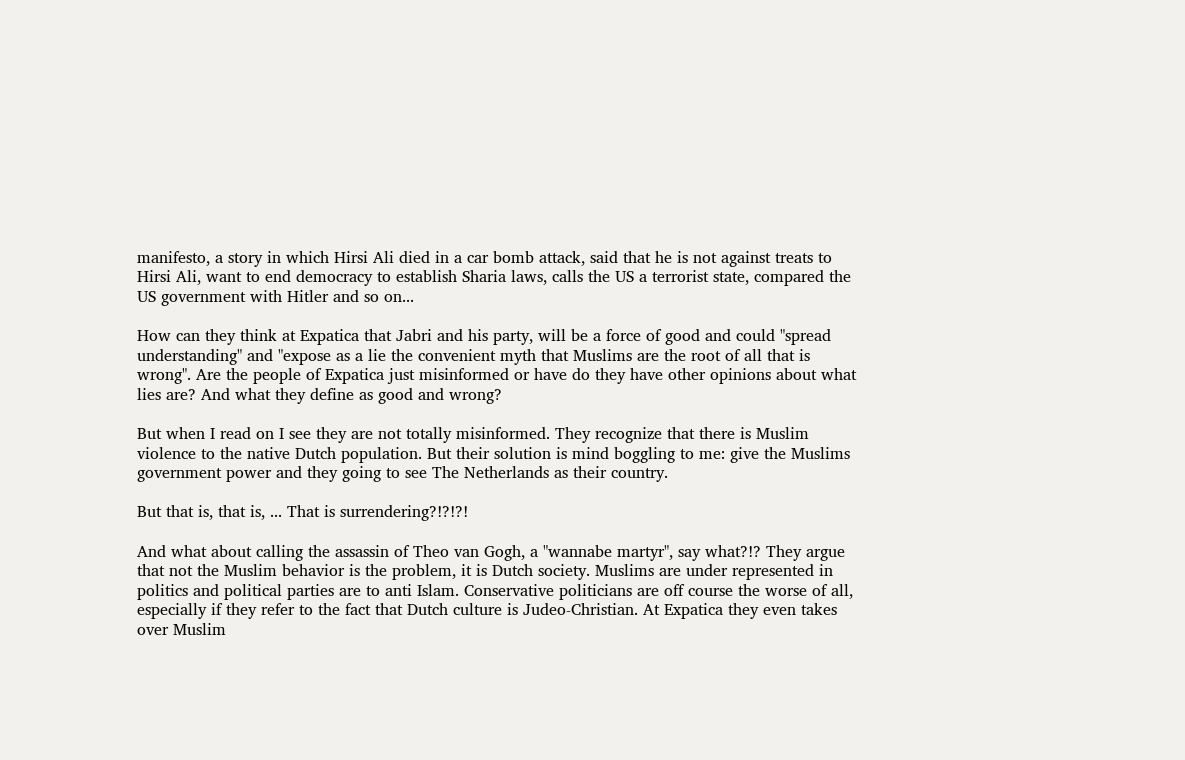manifesto, a story in which Hirsi Ali died in a car bomb attack, said that he is not against treats to Hirsi Ali, want to end democracy to establish Sharia laws, calls the US a terrorist state, compared the US government with Hitler and so on...

How can they think at Expatica that Jabri and his party, will be a force of good and could "spread understanding" and "expose as a lie the convenient myth that Muslims are the root of all that is wrong". Are the people of Expatica just misinformed or have do they have other opinions about what lies are? And what they define as good and wrong?

But when I read on I see they are not totally misinformed. They recognize that there is Muslim violence to the native Dutch population. But their solution is mind boggling to me: give the Muslims government power and they going to see The Netherlands as their country.

But that is, that is, ... That is surrendering?!?!?!

And what about calling the assassin of Theo van Gogh, a "wannabe martyr", say what?!? They argue that not the Muslim behavior is the problem, it is Dutch society. Muslims are under represented in politics and political parties are to anti Islam. Conservative politicians are off course the worse of all, especially if they refer to the fact that Dutch culture is Judeo-Christian. At Expatica they even takes over Muslim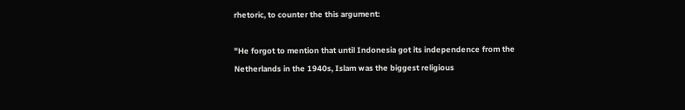rhetoric, to counter the this argument:

"He forgot to mention that until Indonesia got its independence from the Netherlands in the 1940s, Islam was the biggest religious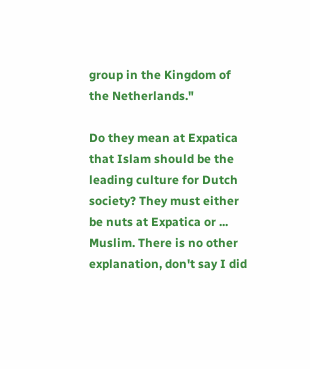group in the Kingdom of the Netherlands."

Do they mean at Expatica that Islam should be the leading culture for Dutch society? They must either be nuts at Expatica or ... Muslim. There is no other explanation, don't say I did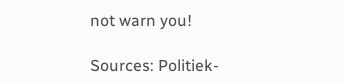not warn you!

Sources: Politiek-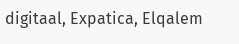digitaal, Expatica, Elqalem